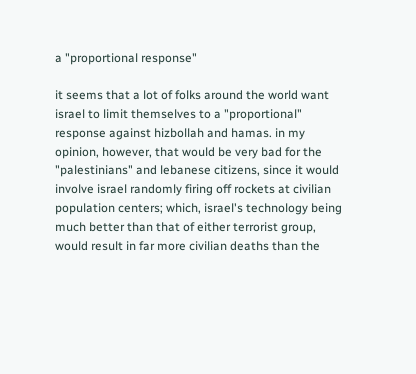a "proportional response"

it seems that a lot of folks around the world want israel to limit themselves to a "proportional" response against hizbollah and hamas. in my opinion, however, that would be very bad for the "palestinians" and lebanese citizens, since it would involve israel randomly firing off rockets at civilian population centers; which, israel's technology being much better than that of either terrorist group, would result in far more civilian deaths than the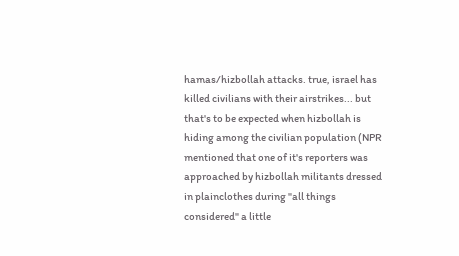hamas/hizbollah attacks. true, israel has killed civilians with their airstrikes... but that's to be expected when hizbollah is hiding among the civilian population (NPR mentioned that one of it's reporters was approached by hizbollah militants dressed in plainclothes during "all things considered" a little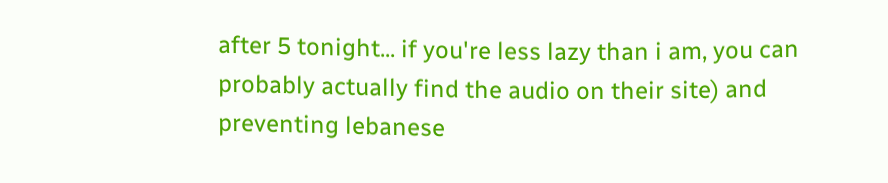after 5 tonight... if you're less lazy than i am, you can probably actually find the audio on their site) and preventing lebanese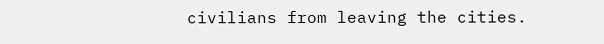civilians from leaving the cities.